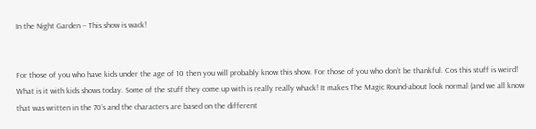In the Night Garden – This show is wack!


For those of you who have kids under the age of 10 then you will probably know this show. For those of you who don’t be thankful. Cos this stuff is weird! What is it with kids shows today. Some of the stuff they come up with is really really whack! It makes The Magic Round-about look normal (and we all know that was written in the 70’s and the characters are based on the different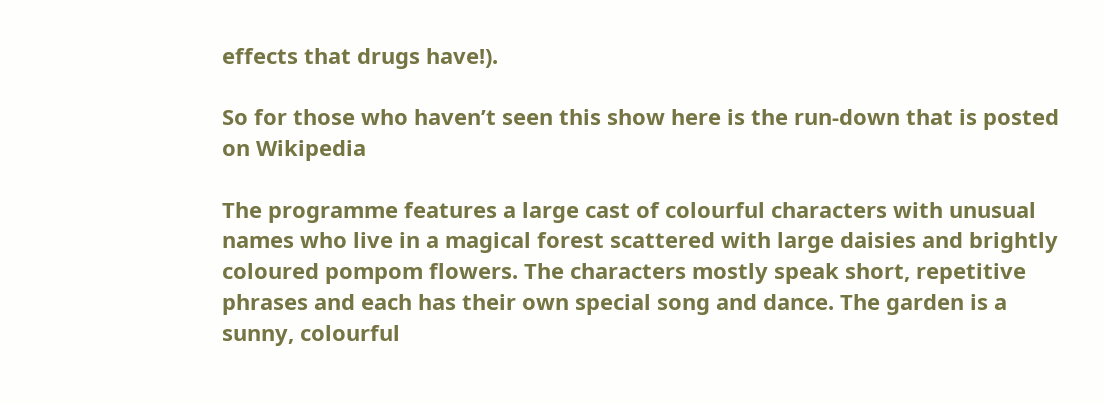effects that drugs have!).

So for those who haven’t seen this show here is the run-down that is posted on Wikipedia

The programme features a large cast of colourful characters with unusual names who live in a magical forest scattered with large daisies and brightly coloured pompom flowers. The characters mostly speak short, repetitive phrases and each has their own special song and dance. The garden is a sunny, colourful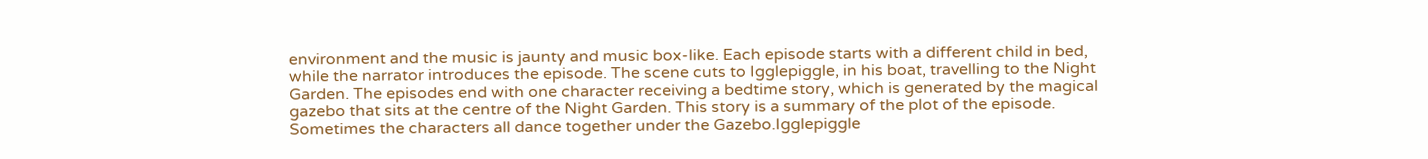environment and the music is jaunty and music box-like. Each episode starts with a different child in bed, while the narrator introduces the episode. The scene cuts to Igglepiggle, in his boat, travelling to the Night Garden. The episodes end with one character receiving a bedtime story, which is generated by the magical gazebo that sits at the centre of the Night Garden. This story is a summary of the plot of the episode. Sometimes the characters all dance together under the Gazebo.Igglepiggle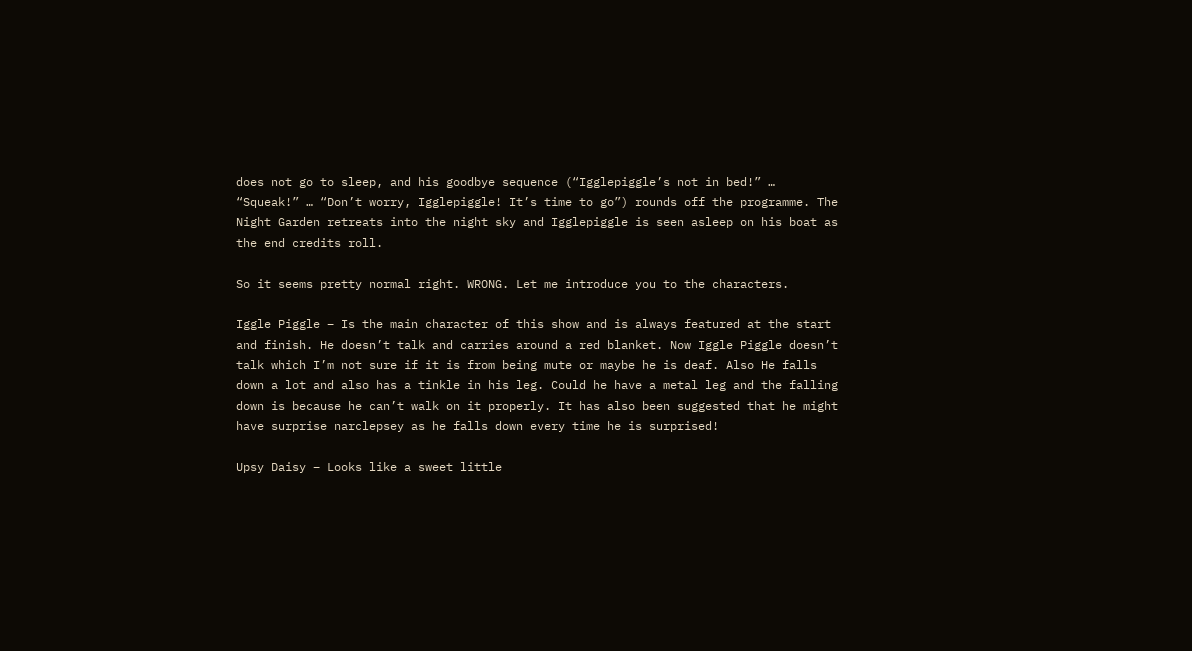does not go to sleep, and his goodbye sequence (“Igglepiggle’s not in bed!” … “Squeak!” … “Don’t worry, Igglepiggle! It’s time to go”) rounds off the programme. The Night Garden retreats into the night sky and Igglepiggle is seen asleep on his boat as the end credits roll.

So it seems pretty normal right. WRONG. Let me introduce you to the characters.

Iggle Piggle – Is the main character of this show and is always featured at the start and finish. He doesn’t talk and carries around a red blanket. Now Iggle Piggle doesn’t talk which I’m not sure if it is from being mute or maybe he is deaf. Also He falls down a lot and also has a tinkle in his leg. Could he have a metal leg and the falling down is because he can’t walk on it properly. It has also been suggested that he might have surprise narclepsey as he falls down every time he is surprised!

Upsy Daisy – Looks like a sweet little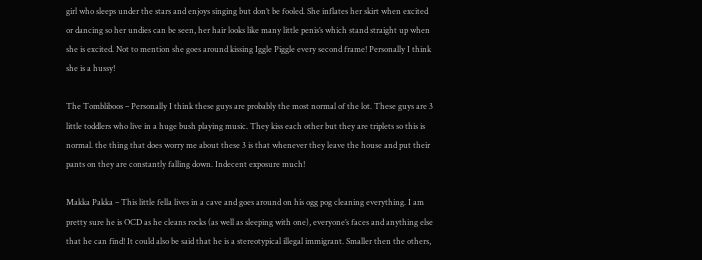girl who sleeps under the stars and enjoys singing but don’t be fooled. She inflates her skirt when excited or dancing so her undies can be seen, her hair looks like many little penis’s which stand straight up when she is excited. Not to mention she goes around kissing Iggle Piggle every second frame! Personally I think she is a hussy!

The Tombliboos – Personally I think these guys are probably the most normal of the lot. These guys are 3 little toddlers who live in a huge bush playing music. They kiss each other but they are triplets so this is normal. the thing that does worry me about these 3 is that whenever they leave the house and put their pants on they are constantly falling down. Indecent exposure much!

Makka Pakka – This little fella lives in a cave and goes around on his ogg pog cleaning everything. I am pretty sure he is OCD as he cleans rocks (as well as sleeping with one), everyone’s faces and anything else that he can find! It could also be said that he is a stereotypical illegal immigrant. Smaller then the others,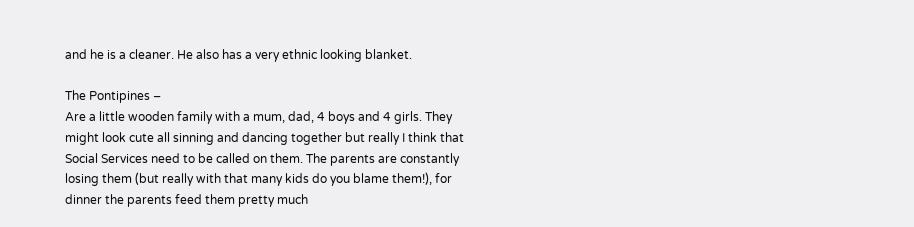and he is a cleaner. He also has a very ethnic looking blanket.

The Pontipines –
Are a little wooden family with a mum, dad, 4 boys and 4 girls. They might look cute all sinning and dancing together but really I think that Social Services need to be called on them. The parents are constantly losing them (but really with that many kids do you blame them!), for dinner the parents feed them pretty much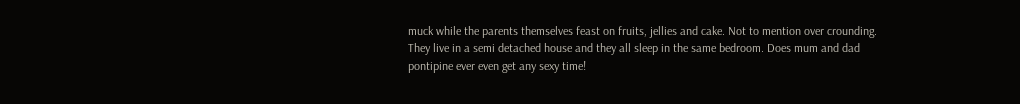muck while the parents themselves feast on fruits, jellies and cake. Not to mention over crounding. They live in a semi detached house and they all sleep in the same bedroom. Does mum and dad pontipine ever even get any sexy time!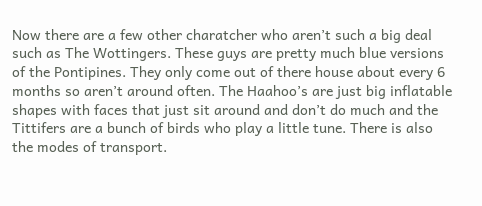Now there are a few other charatcher who aren’t such a big deal such as The Wottingers. These guys are pretty much blue versions of the Pontipines. They only come out of there house about every 6 months so aren’t around often. The Haahoo’s are just big inflatable shapes with faces that just sit around and don’t do much and the Tittifers are a bunch of birds who play a little tune. There is also the modes of transport.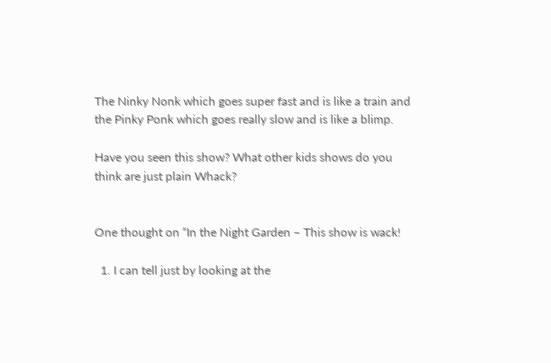The Ninky Nonk which goes super fast and is like a train and the Pinky Ponk which goes really slow and is like a blimp.

Have you seen this show? What other kids shows do you think are just plain Whack?


One thought on “In the Night Garden – This show is wack!

  1. I can tell just by looking at the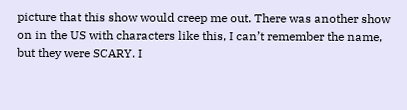picture that this show would creep me out. There was another show on in the US with characters like this, I can’t remember the name, but they were SCARY. I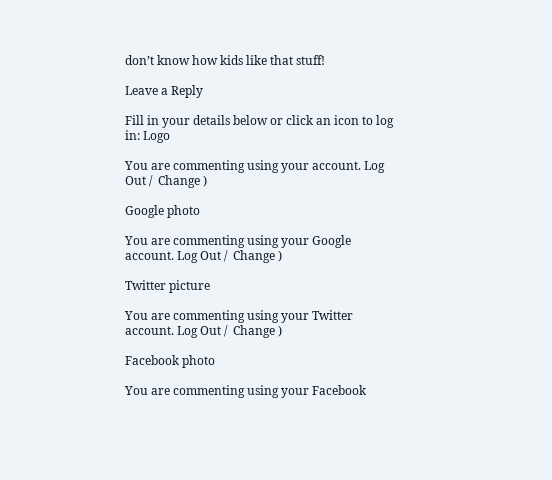don’t know how kids like that stuff!

Leave a Reply

Fill in your details below or click an icon to log in: Logo

You are commenting using your account. Log Out /  Change )

Google photo

You are commenting using your Google account. Log Out /  Change )

Twitter picture

You are commenting using your Twitter account. Log Out /  Change )

Facebook photo

You are commenting using your Facebook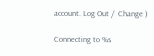account. Log Out /  Change )

Connecting to %s